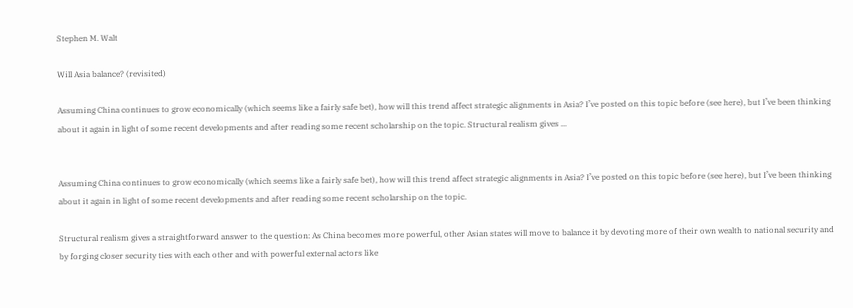Stephen M. Walt

Will Asia balance? (revisited)

Assuming China continues to grow economically (which seems like a fairly safe bet), how will this trend affect strategic alignments in Asia? I’ve posted on this topic before (see here), but I’ve been thinking about it again in light of some recent developments and after reading some recent scholarship on the topic. Structural realism gives ...


Assuming China continues to grow economically (which seems like a fairly safe bet), how will this trend affect strategic alignments in Asia? I’ve posted on this topic before (see here), but I’ve been thinking about it again in light of some recent developments and after reading some recent scholarship on the topic.

Structural realism gives a straightforward answer to the question: As China becomes more powerful, other Asian states will move to balance it by devoting more of their own wealth to national security and by forging closer security ties with each other and with powerful external actors like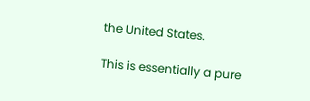the United States.

This is essentially a pure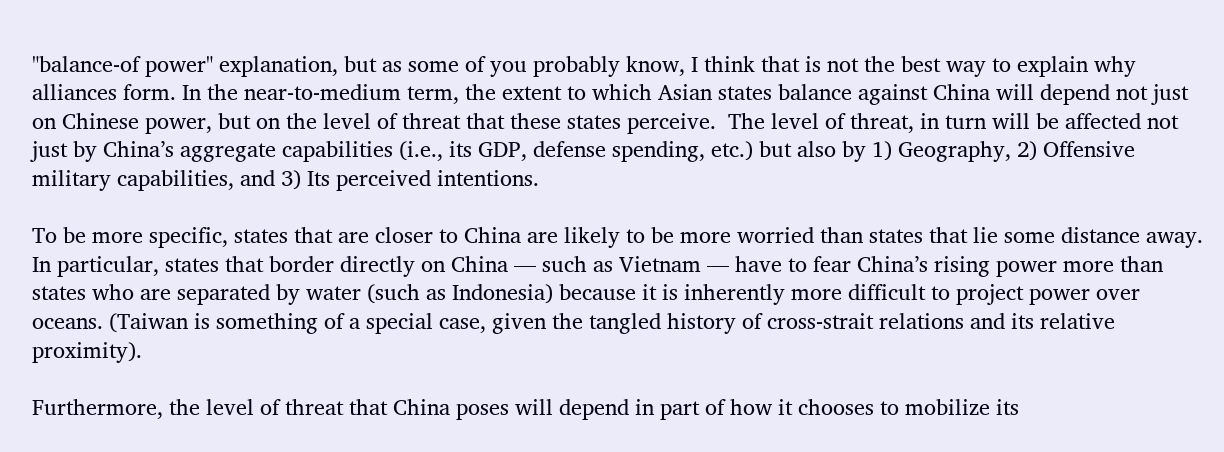"balance-of power" explanation, but as some of you probably know, I think that is not the best way to explain why alliances form. In the near-to-medium term, the extent to which Asian states balance against China will depend not just on Chinese power, but on the level of threat that these states perceive.  The level of threat, in turn will be affected not just by China’s aggregate capabilities (i.e., its GDP, defense spending, etc.) but also by 1) Geography, 2) Offensive military capabilities, and 3) Its perceived intentions.

To be more specific, states that are closer to China are likely to be more worried than states that lie some distance away. In particular, states that border directly on China — such as Vietnam — have to fear China’s rising power more than states who are separated by water (such as Indonesia) because it is inherently more difficult to project power over oceans. (Taiwan is something of a special case, given the tangled history of cross-strait relations and its relative proximity).

Furthermore, the level of threat that China poses will depend in part of how it chooses to mobilize its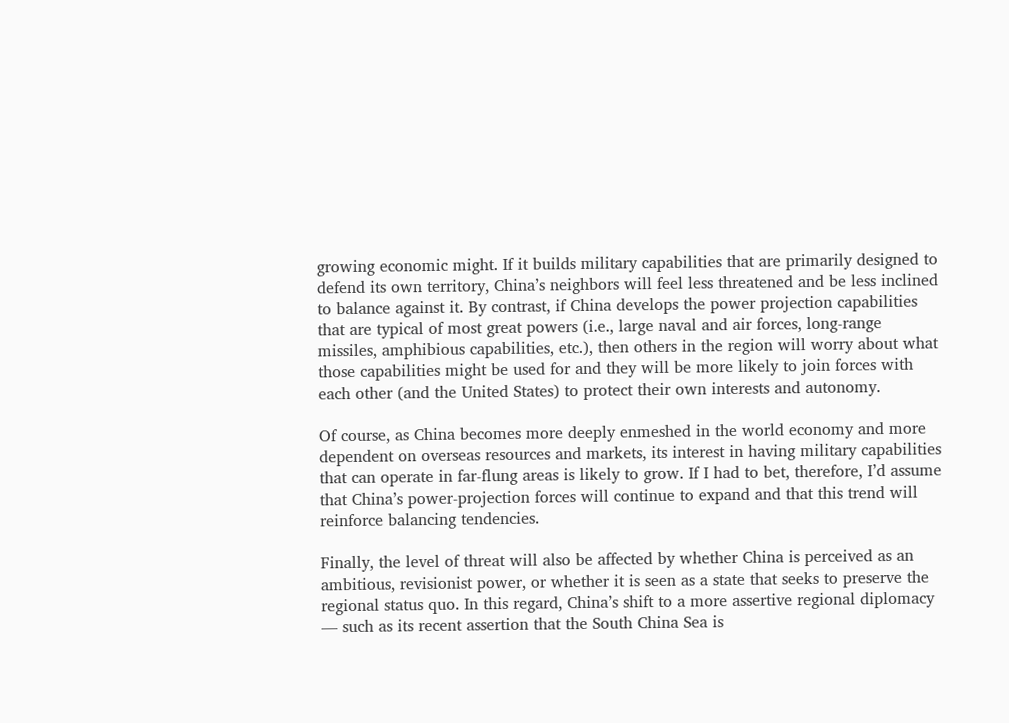growing economic might. If it builds military capabilities that are primarily designed to defend its own territory, China’s neighbors will feel less threatened and be less inclined to balance against it. By contrast, if China develops the power projection capabilities that are typical of most great powers (i.e., large naval and air forces, long-range missiles, amphibious capabilities, etc.), then others in the region will worry about what those capabilities might be used for and they will be more likely to join forces with each other (and the United States) to protect their own interests and autonomy.

Of course, as China becomes more deeply enmeshed in the world economy and more dependent on overseas resources and markets, its interest in having military capabilities that can operate in far-flung areas is likely to grow. If I had to bet, therefore, I’d assume that China’s power-projection forces will continue to expand and that this trend will reinforce balancing tendencies.

Finally, the level of threat will also be affected by whether China is perceived as an ambitious, revisionist power, or whether it is seen as a state that seeks to preserve the regional status quo. In this regard, China’s shift to a more assertive regional diplomacy — such as its recent assertion that the South China Sea is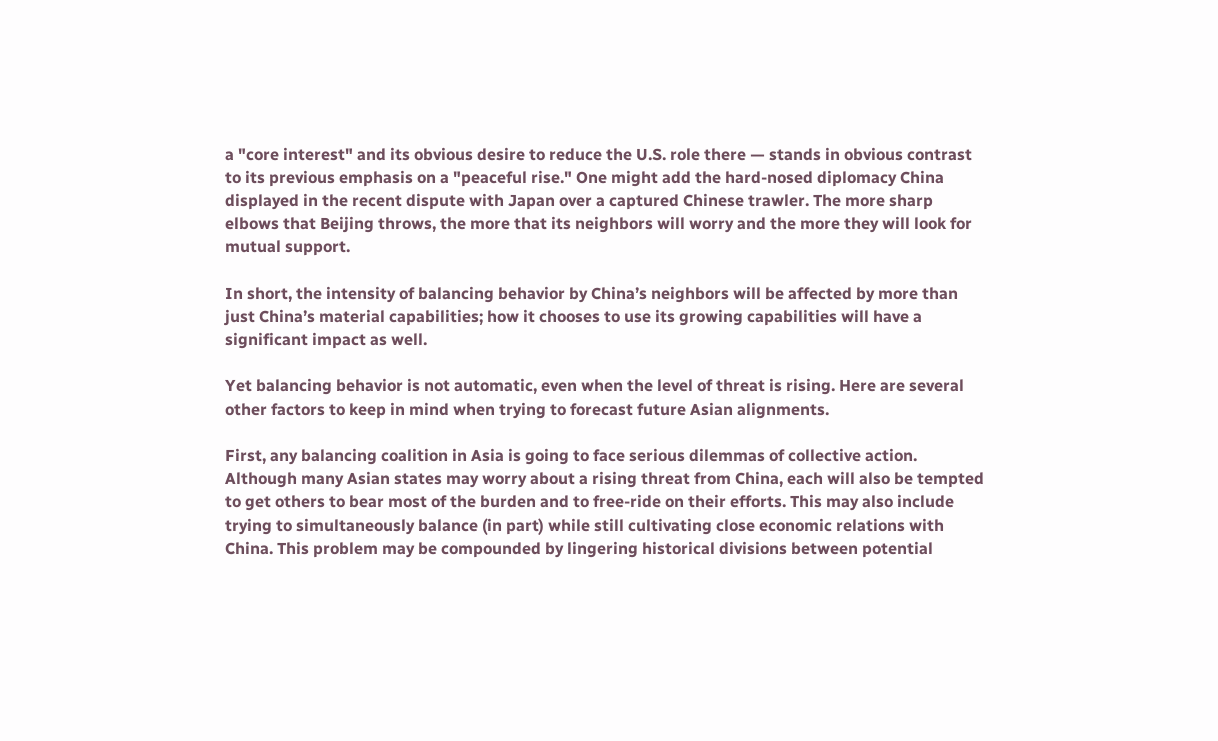a "core interest" and its obvious desire to reduce the U.S. role there — stands in obvious contrast to its previous emphasis on a "peaceful rise." One might add the hard-nosed diplomacy China displayed in the recent dispute with Japan over a captured Chinese trawler. The more sharp elbows that Beijing throws, the more that its neighbors will worry and the more they will look for mutual support.

In short, the intensity of balancing behavior by China’s neighbors will be affected by more than just China’s material capabilities; how it chooses to use its growing capabilities will have a significant impact as well.

Yet balancing behavior is not automatic, even when the level of threat is rising. Here are several other factors to keep in mind when trying to forecast future Asian alignments.

First, any balancing coalition in Asia is going to face serious dilemmas of collective action.   Although many Asian states may worry about a rising threat from China, each will also be tempted to get others to bear most of the burden and to free-ride on their efforts. This may also include trying to simultaneously balance (in part) while still cultivating close economic relations with China. This problem may be compounded by lingering historical divisions between potential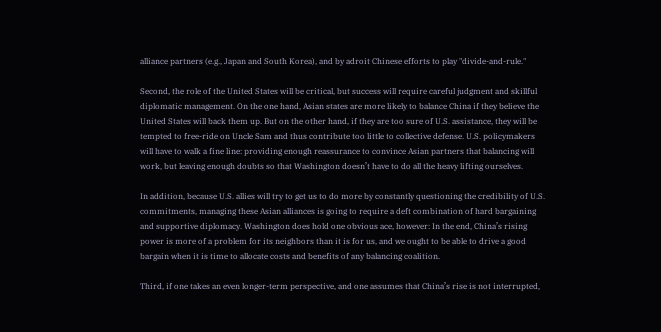alliance partners (e.g., Japan and South Korea), and by adroit Chinese efforts to play "divide-and-rule."

Second, the role of the United States will be critical, but success will require careful judgment and skillful diplomatic management. On the one hand, Asian states are more likely to balance China if they believe the United States will back them up. But on the other hand, if they are too sure of U.S. assistance, they will be tempted to free-ride on Uncle Sam and thus contribute too little to collective defense. U.S. policymakers will have to walk a fine line: providing enough reassurance to convince Asian partners that balancing will work, but leaving enough doubts so that Washington doesn’t have to do all the heavy lifting ourselves.

In addition, because U.S. allies will try to get us to do more by constantly questioning the credibility of U.S. commitments, managing these Asian alliances is going to require a deft combination of hard bargaining and supportive diplomacy. Washington does hold one obvious ace, however: In the end, China’s rising power is more of a problem for its neighbors than it is for us, and we ought to be able to drive a good bargain when it is time to allocate costs and benefits of any balancing coalition.

Third, if one takes an even longer-term perspective, and one assumes that China’s rise is not interrupted,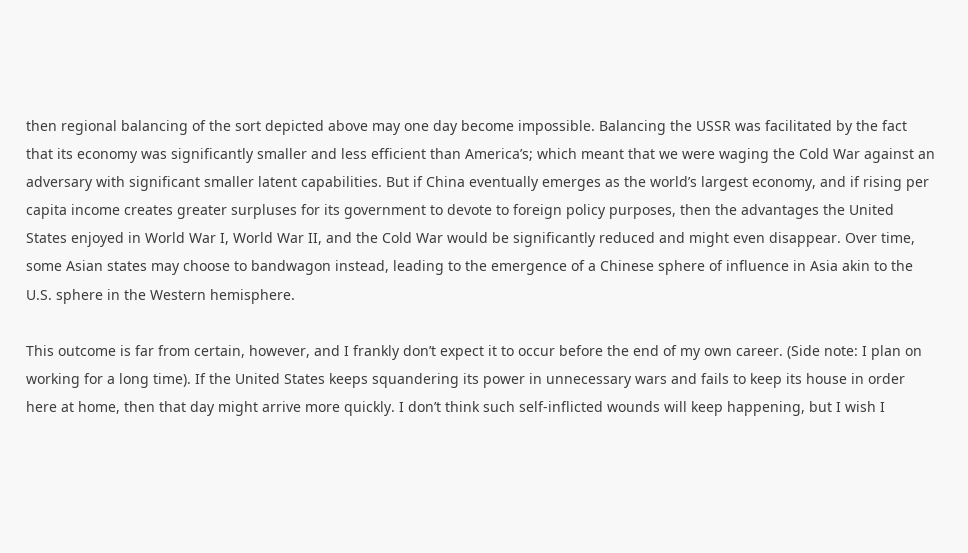then regional balancing of the sort depicted above may one day become impossible. Balancing the USSR was facilitated by the fact that its economy was significantly smaller and less efficient than America’s; which meant that we were waging the Cold War against an adversary with significant smaller latent capabilities. But if China eventually emerges as the world’s largest economy, and if rising per capita income creates greater surpluses for its government to devote to foreign policy purposes, then the advantages the United States enjoyed in World War I, World War II, and the Cold War would be significantly reduced and might even disappear. Over time, some Asian states may choose to bandwagon instead, leading to the emergence of a Chinese sphere of influence in Asia akin to the U.S. sphere in the Western hemisphere.

This outcome is far from certain, however, and I frankly don’t expect it to occur before the end of my own career. (Side note: I plan on working for a long time). If the United States keeps squandering its power in unnecessary wars and fails to keep its house in order here at home, then that day might arrive more quickly. I don’t think such self-inflicted wounds will keep happening, but I wish I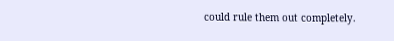could rule them out completely.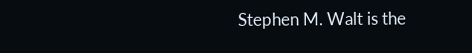Stephen M. Walt is the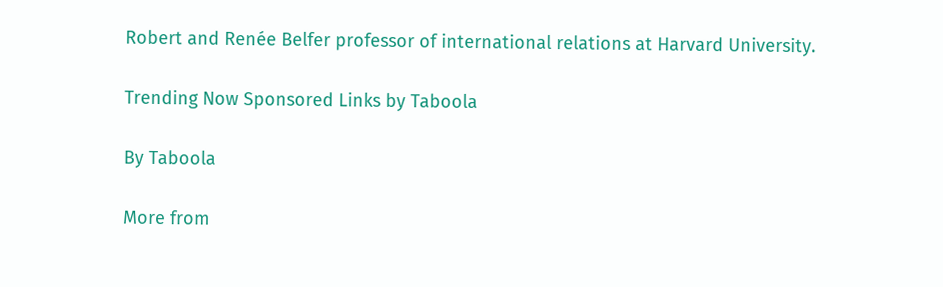Robert and Renée Belfer professor of international relations at Harvard University.

Trending Now Sponsored Links by Taboola

By Taboola

More from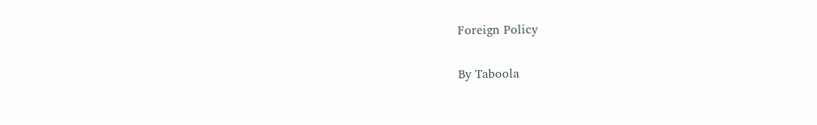Foreign Policy

By Taboola